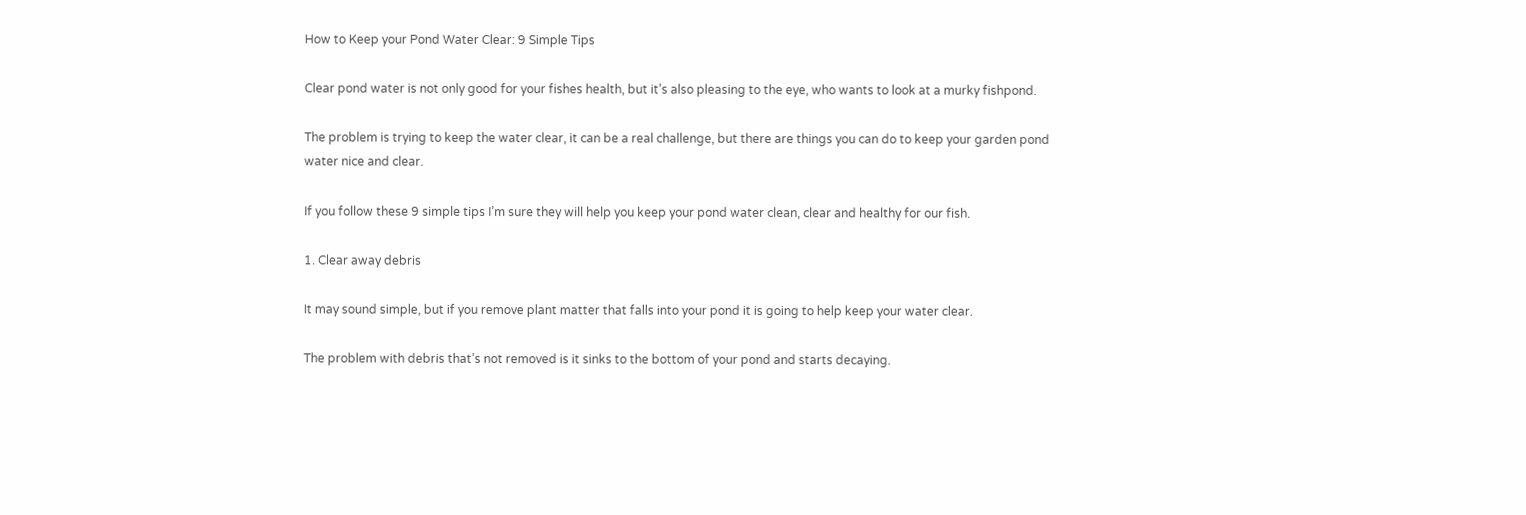How to Keep your Pond Water Clear: 9 Simple Tips

Clear pond water is not only good for your fishes health, but it’s also pleasing to the eye, who wants to look at a murky fishpond.

The problem is trying to keep the water clear, it can be a real challenge, but there are things you can do to keep your garden pond water nice and clear.

If you follow these 9 simple tips I’m sure they will help you keep your pond water clean, clear and healthy for our fish.

1. Clear away debris

It may sound simple, but if you remove plant matter that falls into your pond it is going to help keep your water clear.

The problem with debris that’s not removed is it sinks to the bottom of your pond and starts decaying.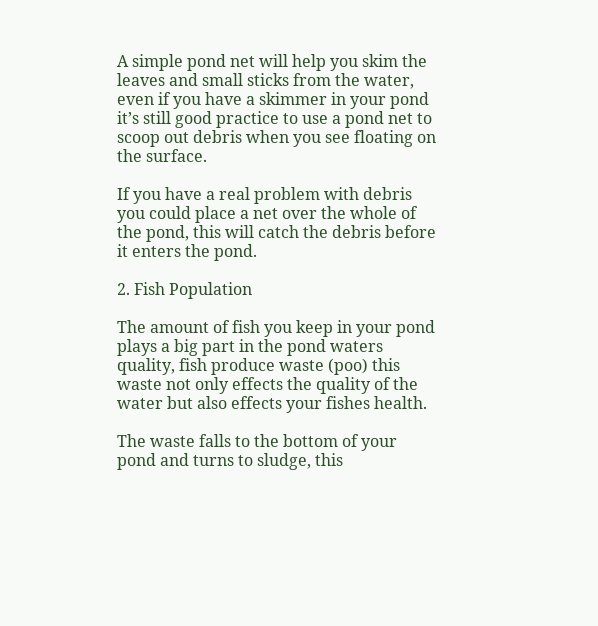A simple pond net will help you skim the leaves and small sticks from the water, even if you have a skimmer in your pond it’s still good practice to use a pond net to scoop out debris when you see floating on the surface.

If you have a real problem with debris you could place a net over the whole of the pond, this will catch the debris before it enters the pond.

2. Fish Population

The amount of fish you keep in your pond plays a big part in the pond waters quality, fish produce waste (poo) this waste not only effects the quality of the water but also effects your fishes health.

The waste falls to the bottom of your pond and turns to sludge, this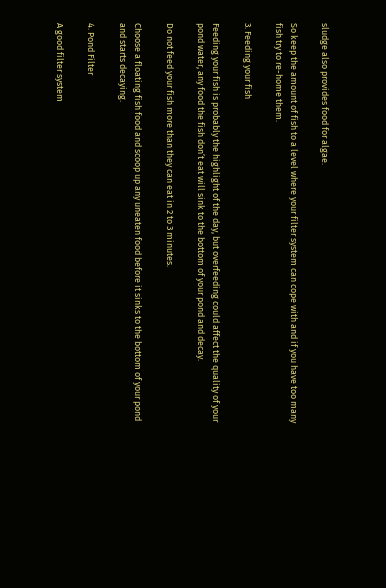sludge also provides food for algae.

So keep the amount of fish to a level where your filter system can cope with and if you have too many fish try to re-home them.

3. Feeding your fish

Feeding your fish is probably the highlight of the day, but overfeeding could affect the quality of your pond water, any food the fish don’t eat will sink to the bottom of your pond and decay.

Do not feed your fish more than they can eat in 2 to 3 minutes.

Choose a floating fish food and scoop up any uneaten food before it sinks to the bottom of your pond and starts decaying.

4. Pond Filter

A good filter system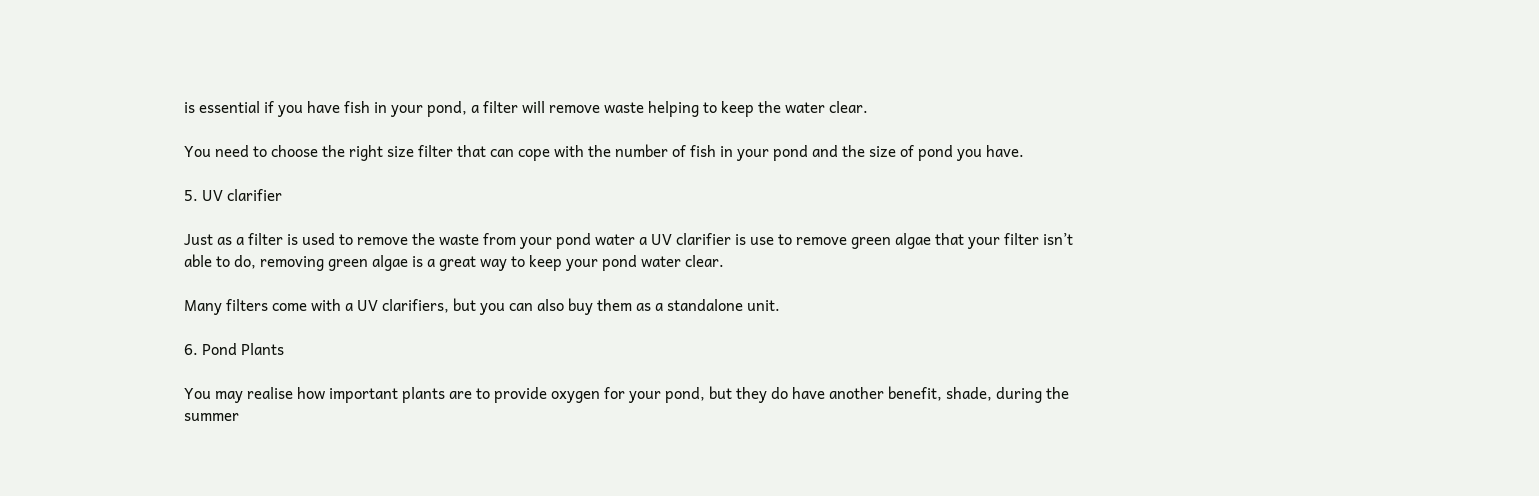is essential if you have fish in your pond, a filter will remove waste helping to keep the water clear.

You need to choose the right size filter that can cope with the number of fish in your pond and the size of pond you have.

5. UV clarifier

Just as a filter is used to remove the waste from your pond water a UV clarifier is use to remove green algae that your filter isn’t able to do, removing green algae is a great way to keep your pond water clear.

Many filters come with a UV clarifiers, but you can also buy them as a standalone unit.

6. Pond Plants

You may realise how important plants are to provide oxygen for your pond, but they do have another benefit, shade, during the summer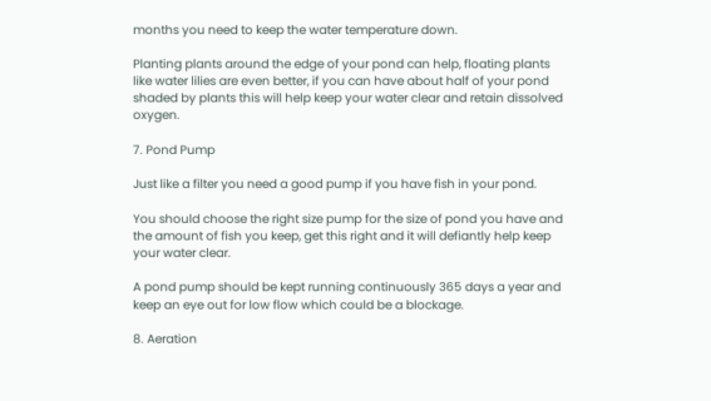months you need to keep the water temperature down.

Planting plants around the edge of your pond can help, floating plants like water lilies are even better, if you can have about half of your pond shaded by plants this will help keep your water clear and retain dissolved oxygen.

7. Pond Pump

Just like a filter you need a good pump if you have fish in your pond.

You should choose the right size pump for the size of pond you have and the amount of fish you keep, get this right and it will defiantly help keep your water clear.

A pond pump should be kept running continuously 365 days a year and keep an eye out for low flow which could be a blockage.

8. Aeration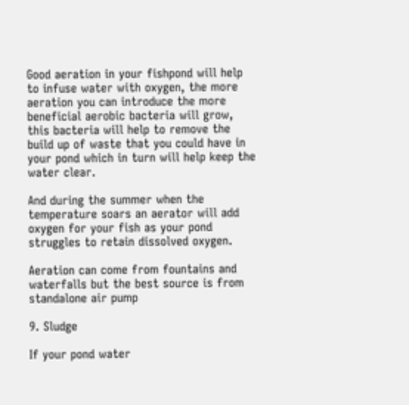Good aeration in your fishpond will help to infuse water with oxygen, the more aeration you can introduce the more beneficial aerobic bacteria will grow, this bacteria will help to remove the build up of waste that you could have in your pond which in turn will help keep the water clear.

And during the summer when the temperature soars an aerator will add oxygen for your fish as your pond struggles to retain dissolved oxygen.

Aeration can come from fountains and waterfalls but the best source is from standalone air pump

9. Sludge

If your pond water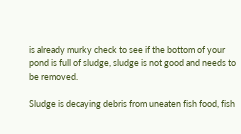is already murky check to see if the bottom of your pond is full of sludge, sludge is not good and needs to be removed.

Sludge is decaying debris from uneaten fish food, fish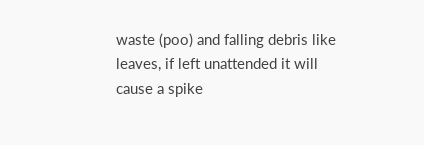waste (poo) and falling debris like leaves, if left unattended it will cause a spike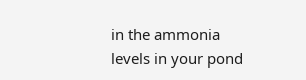in the ammonia levels in your pond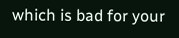which is bad for your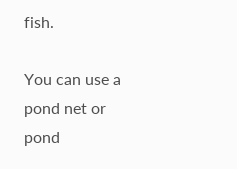fish.

You can use a pond net or pond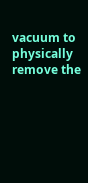vacuum to physically remove the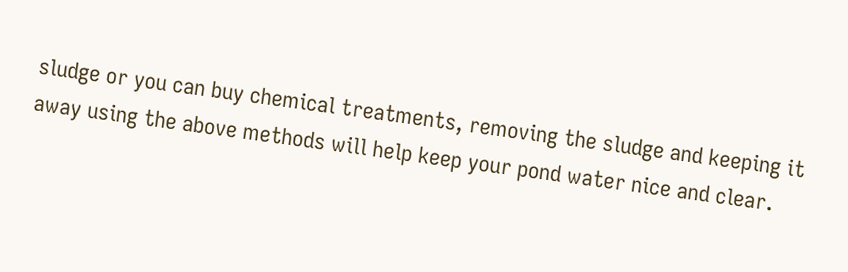sludge or you can buy chemical treatments, removing the sludge and keeping it away using the above methods will help keep your pond water nice and clear.